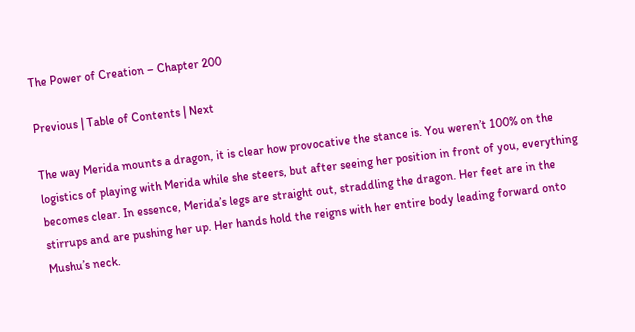The Power of Creation – Chapter 200

Previous | Table of Contents | Next

The way Merida mounts a dragon, it is clear how provocative the stance is. You weren’t 100% on the logistics of playing with Merida while she steers, but after seeing her position in front of you, everything becomes clear. In essence, Merida’s legs are straight out, straddling the dragon. Her feet are in the stirrups and are pushing her up. Her hands hold the reigns with her entire body leading forward onto Mushu’s neck.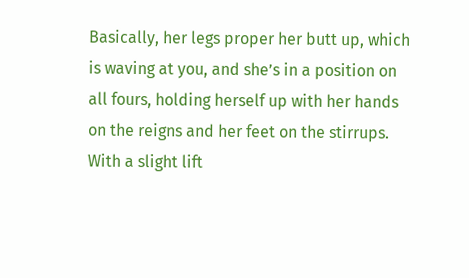Basically, her legs proper her butt up, which is waving at you, and she’s in a position on all fours, holding herself up with her hands on the reigns and her feet on the stirrups. With a slight lift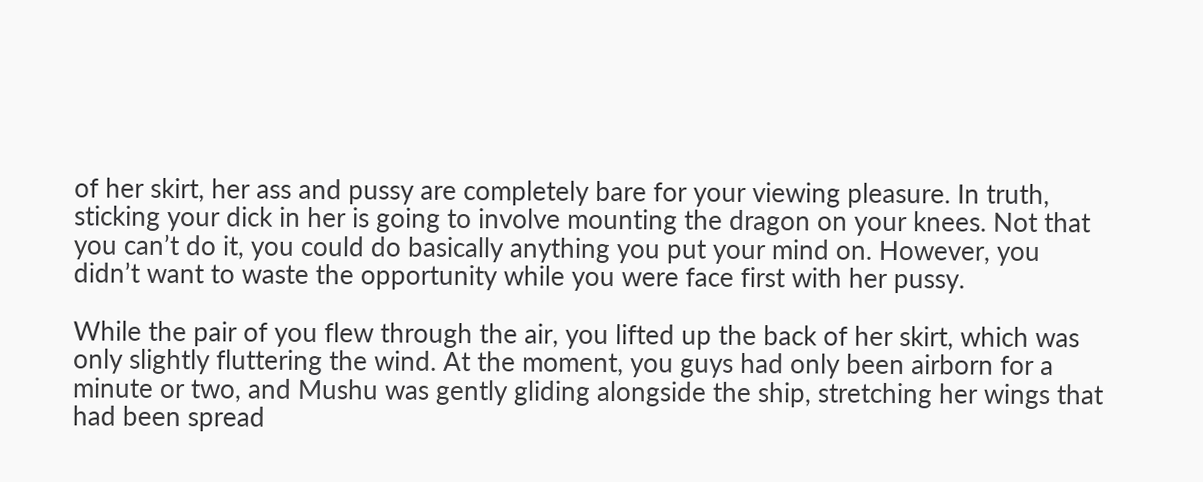of her skirt, her ass and pussy are completely bare for your viewing pleasure. In truth, sticking your dick in her is going to involve mounting the dragon on your knees. Not that you can’t do it, you could do basically anything you put your mind on. However, you didn’t want to waste the opportunity while you were face first with her pussy.

While the pair of you flew through the air, you lifted up the back of her skirt, which was only slightly fluttering the wind. At the moment, you guys had only been airborn for a minute or two, and Mushu was gently gliding alongside the ship, stretching her wings that had been spread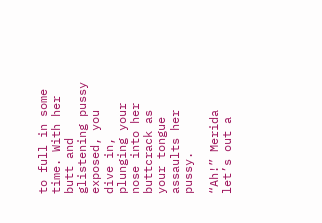to full in some time. With her butt and glistening pussy exposed, you dive in, plunging your nose into her buttcrack as your tongue assaults her pussy.

“Ah!” Merida let’s out a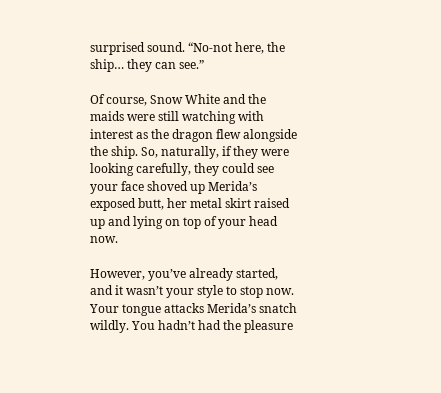surprised sound. “No-not here, the ship… they can see.”

Of course, Snow White and the maids were still watching with interest as the dragon flew alongside the ship. So, naturally, if they were looking carefully, they could see your face shoved up Merida’s exposed butt, her metal skirt raised up and lying on top of your head now.

However, you’ve already started, and it wasn’t your style to stop now. Your tongue attacks Merida’s snatch wildly. You hadn’t had the pleasure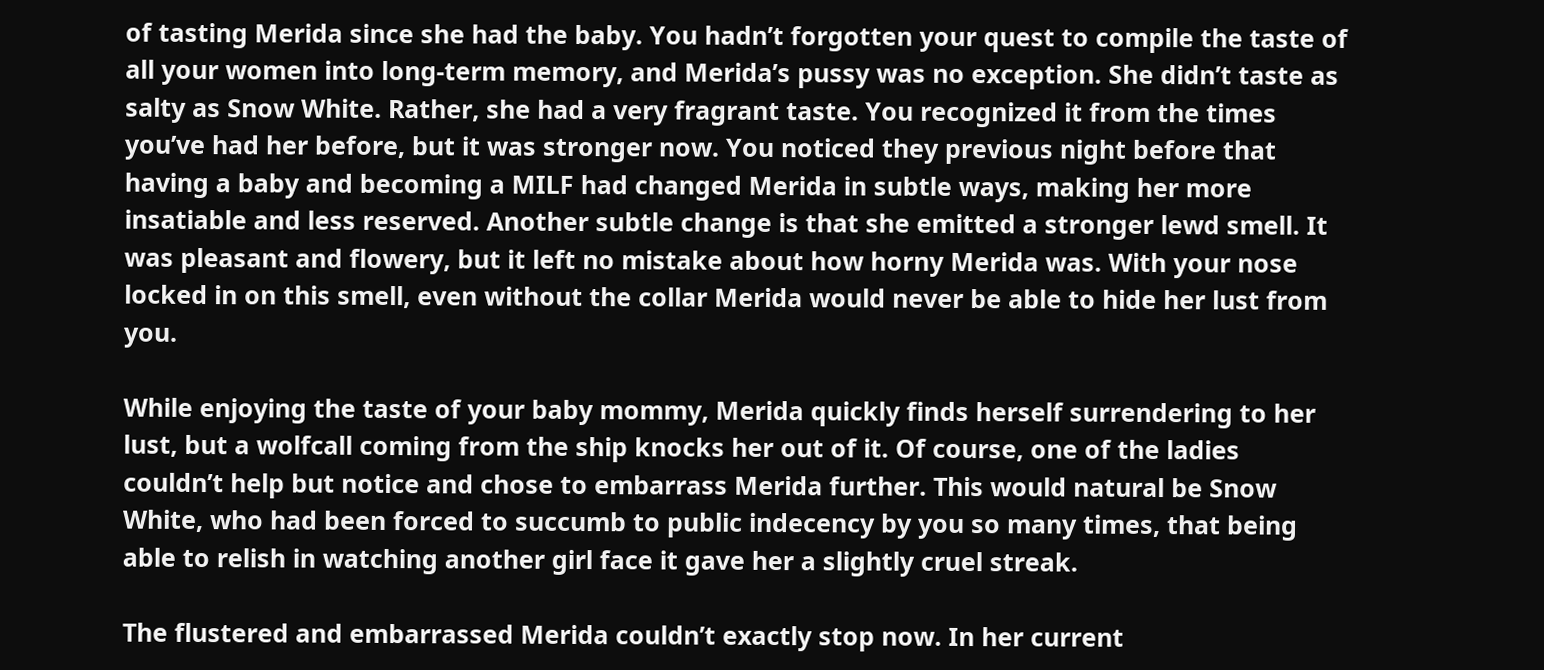of tasting Merida since she had the baby. You hadn’t forgotten your quest to compile the taste of all your women into long-term memory, and Merida’s pussy was no exception. She didn’t taste as salty as Snow White. Rather, she had a very fragrant taste. You recognized it from the times you’ve had her before, but it was stronger now. You noticed they previous night before that having a baby and becoming a MILF had changed Merida in subtle ways, making her more insatiable and less reserved. Another subtle change is that she emitted a stronger lewd smell. It was pleasant and flowery, but it left no mistake about how horny Merida was. With your nose locked in on this smell, even without the collar Merida would never be able to hide her lust from you.

While enjoying the taste of your baby mommy, Merida quickly finds herself surrendering to her lust, but a wolfcall coming from the ship knocks her out of it. Of course, one of the ladies couldn’t help but notice and chose to embarrass Merida further. This would natural be Snow White, who had been forced to succumb to public indecency by you so many times, that being able to relish in watching another girl face it gave her a slightly cruel streak.

The flustered and embarrassed Merida couldn’t exactly stop now. In her current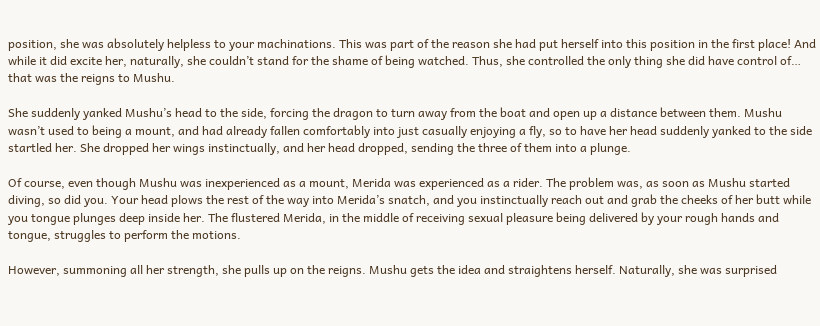position, she was absolutely helpless to your machinations. This was part of the reason she had put herself into this position in the first place! And while it did excite her, naturally, she couldn’t stand for the shame of being watched. Thus, she controlled the only thing she did have control of… that was the reigns to Mushu.

She suddenly yanked Mushu’s head to the side, forcing the dragon to turn away from the boat and open up a distance between them. Mushu wasn’t used to being a mount, and had already fallen comfortably into just casually enjoying a fly, so to have her head suddenly yanked to the side startled her. She dropped her wings instinctually, and her head dropped, sending the three of them into a plunge.

Of course, even though Mushu was inexperienced as a mount, Merida was experienced as a rider. The problem was, as soon as Mushu started diving, so did you. Your head plows the rest of the way into Merida’s snatch, and you instinctually reach out and grab the cheeks of her butt while you tongue plunges deep inside her. The flustered Merida, in the middle of receiving sexual pleasure being delivered by your rough hands and tongue, struggles to perform the motions.

However, summoning all her strength, she pulls up on the reigns. Mushu gets the idea and straightens herself. Naturally, she was surprised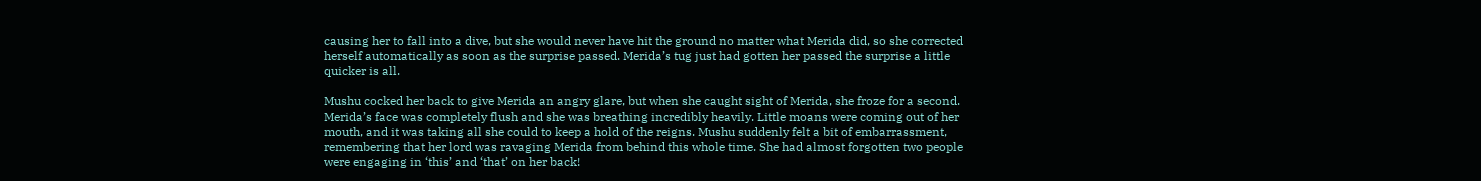causing her to fall into a dive, but she would never have hit the ground no matter what Merida did, so she corrected herself automatically as soon as the surprise passed. Merida’s tug just had gotten her passed the surprise a little quicker is all.

Mushu cocked her back to give Merida an angry glare, but when she caught sight of Merida, she froze for a second. Merida’s face was completely flush and she was breathing incredibly heavily. Little moans were coming out of her mouth, and it was taking all she could to keep a hold of the reigns. Mushu suddenly felt a bit of embarrassment, remembering that her lord was ravaging Merida from behind this whole time. She had almost forgotten two people were engaging in ‘this’ and ‘that’ on her back!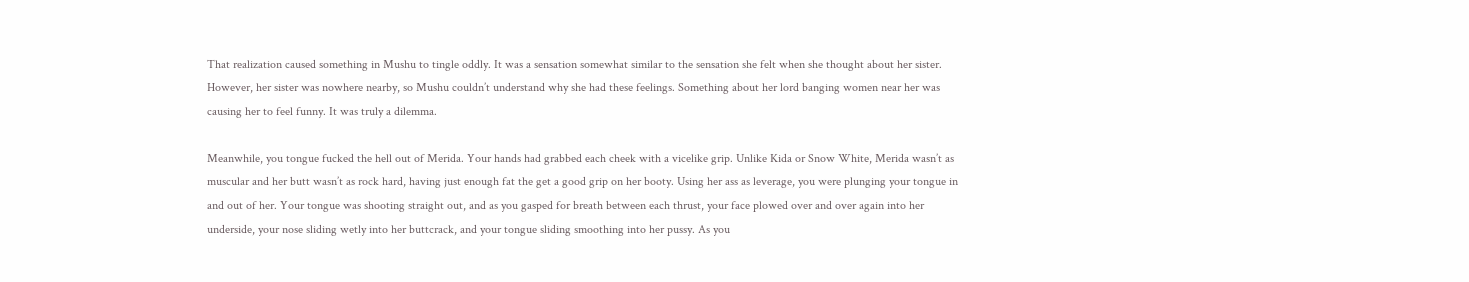That realization caused something in Mushu to tingle oddly. It was a sensation somewhat similar to the sensation she felt when she thought about her sister. However, her sister was nowhere nearby, so Mushu couldn’t understand why she had these feelings. Something about her lord banging women near her was causing her to feel funny. It was truly a dilemma.

Meanwhile, you tongue fucked the hell out of Merida. Your hands had grabbed each cheek with a vicelike grip. Unlike Kida or Snow White, Merida wasn’t as muscular and her butt wasn’t as rock hard, having just enough fat the get a good grip on her booty. Using her ass as leverage, you were plunging your tongue in and out of her. Your tongue was shooting straight out, and as you gasped for breath between each thrust, your face plowed over and over again into her underside, your nose sliding wetly into her buttcrack, and your tongue sliding smoothing into her pussy. As you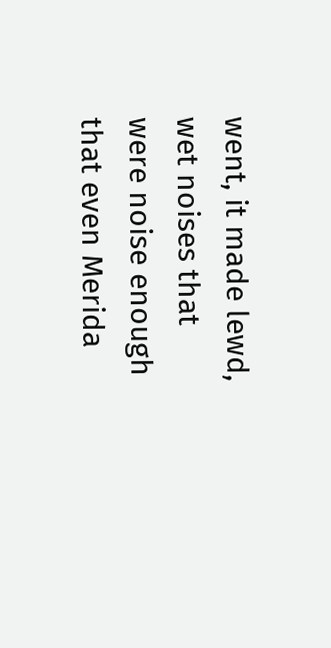went, it made lewd, wet noises that were noise enough that even Merida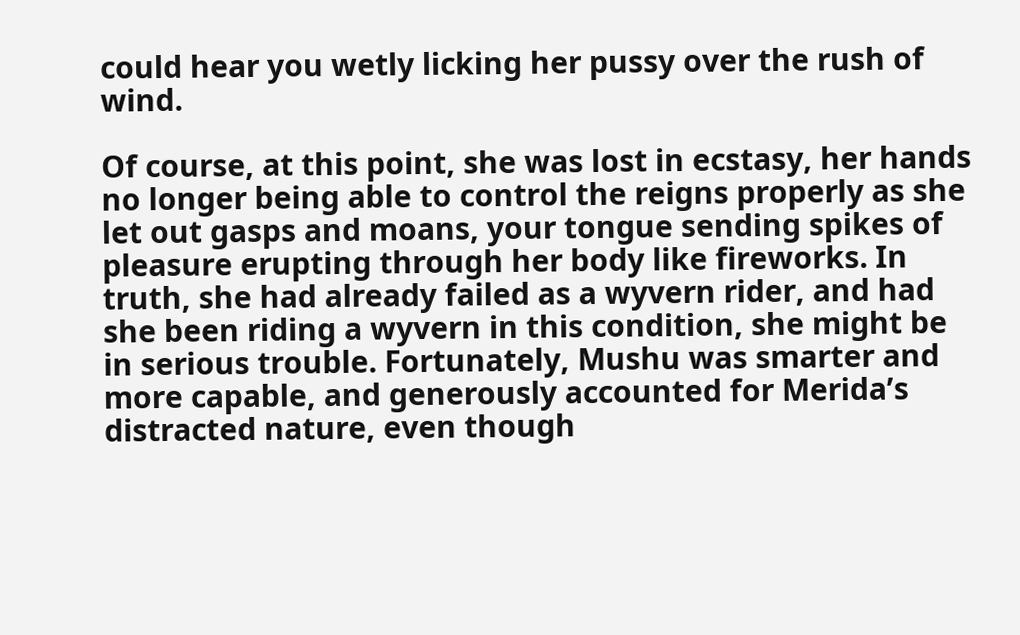could hear you wetly licking her pussy over the rush of wind.

Of course, at this point, she was lost in ecstasy, her hands no longer being able to control the reigns properly as she let out gasps and moans, your tongue sending spikes of pleasure erupting through her body like fireworks. In truth, she had already failed as a wyvern rider, and had she been riding a wyvern in this condition, she might be in serious trouble. Fortunately, Mushu was smarter and more capable, and generously accounted for Merida’s distracted nature, even though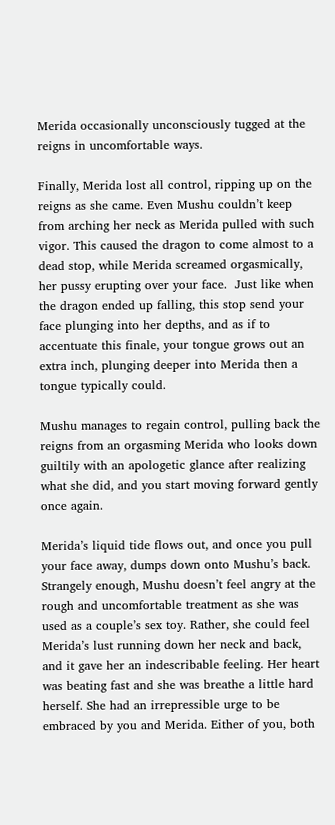Merida occasionally unconsciously tugged at the reigns in uncomfortable ways.

Finally, Merida lost all control, ripping up on the reigns as she came. Even Mushu couldn’t keep from arching her neck as Merida pulled with such vigor. This caused the dragon to come almost to a dead stop, while Merida screamed orgasmically, her pussy erupting over your face.  Just like when the dragon ended up falling, this stop send your face plunging into her depths, and as if to accentuate this finale, your tongue grows out an extra inch, plunging deeper into Merida then a tongue typically could.

Mushu manages to regain control, pulling back the reigns from an orgasming Merida who looks down guiltily with an apologetic glance after realizing what she did, and you start moving forward gently once again.

Merida’s liquid tide flows out, and once you pull your face away, dumps down onto Mushu’s back. Strangely enough, Mushu doesn’t feel angry at the rough and uncomfortable treatment as she was used as a couple’s sex toy. Rather, she could feel Merida’s lust running down her neck and back, and it gave her an indescribable feeling. Her heart was beating fast and she was breathe a little hard herself. She had an irrepressible urge to be embraced by you and Merida. Either of you, both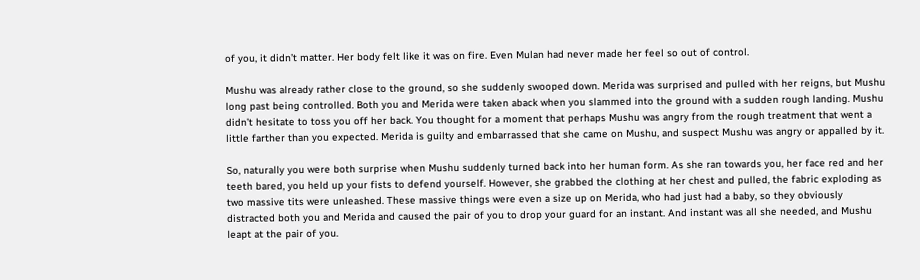of you, it didn’t matter. Her body felt like it was on fire. Even Mulan had never made her feel so out of control.

Mushu was already rather close to the ground, so she suddenly swooped down. Merida was surprised and pulled with her reigns, but Mushu long past being controlled. Both you and Merida were taken aback when you slammed into the ground with a sudden rough landing. Mushu didn’t hesitate to toss you off her back. You thought for a moment that perhaps Mushu was angry from the rough treatment that went a little farther than you expected. Merida is guilty and embarrassed that she came on Mushu, and suspect Mushu was angry or appalled by it.

So, naturally you were both surprise when Mushu suddenly turned back into her human form. As she ran towards you, her face red and her teeth bared, you held up your fists to defend yourself. However, she grabbed the clothing at her chest and pulled, the fabric exploding as two massive tits were unleashed. These massive things were even a size up on Merida, who had just had a baby, so they obviously distracted both you and Merida and caused the pair of you to drop your guard for an instant. And instant was all she needed, and Mushu leapt at the pair of you.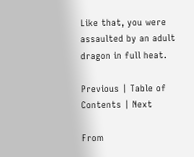Like that, you were assaulted by an adult dragon in full heat.

Previous | Table of Contents | Next

From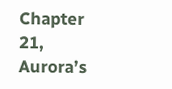Chapter 21, Aurora’s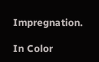Impregnation.

In Color